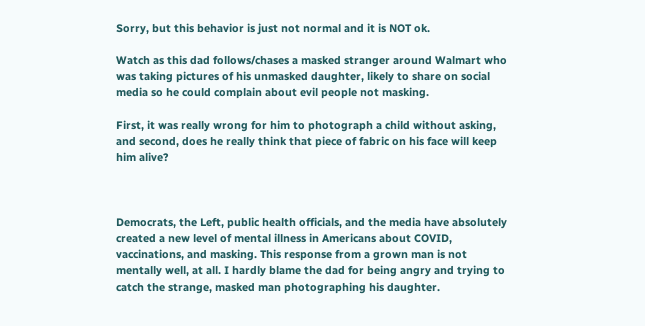Sorry, but this behavior is just not normal and it is NOT ok.

Watch as this dad follows/chases a masked stranger around Walmart who was taking pictures of his unmasked daughter, likely to share on social media so he could complain about evil people not masking.

First, it was really wrong for him to photograph a child without asking, and second, does he really think that piece of fabric on his face will keep him alive?



Democrats, the Left, public health officials, and the media have absolutely created a new level of mental illness in Americans about COVID, vaccinations, and masking. This response from a grown man is not mentally well, at all. I hardly blame the dad for being angry and trying to catch the strange, masked man photographing his daughter.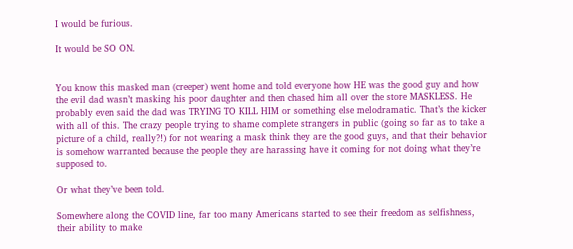I would be furious.

It would be SO ON.


You know this masked man (creeper) went home and told everyone how HE was the good guy and how the evil dad wasn’t masking his poor daughter and then chased him all over the store MASKLESS. He probably even said the dad was TRYING TO KILL HIM or something else melodramatic. That’s the kicker with all of this. The crazy people trying to shame complete strangers in public (going so far as to take a picture of a child, really?!) for not wearing a mask think they are the good guys, and that their behavior is somehow warranted because the people they are harassing have it coming for not doing what they’re supposed to.

Or what they’ve been told.

Somewhere along the COVID line, far too many Americans started to see their freedom as selfishness, their ability to make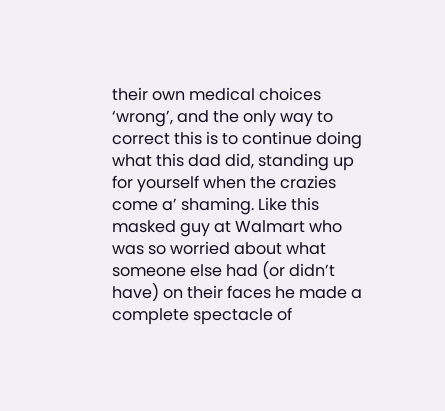their own medical choices ‘wrong’, and the only way to correct this is to continue doing what this dad did, standing up for yourself when the crazies come a’ shaming. Like this masked guy at Walmart who was so worried about what someone else had (or didn’t have) on their faces he made a complete spectacle of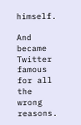himself.

And became Twitter famous for all the wrong reasons.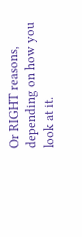Or RIGHT reasons, depending on how you look at it.